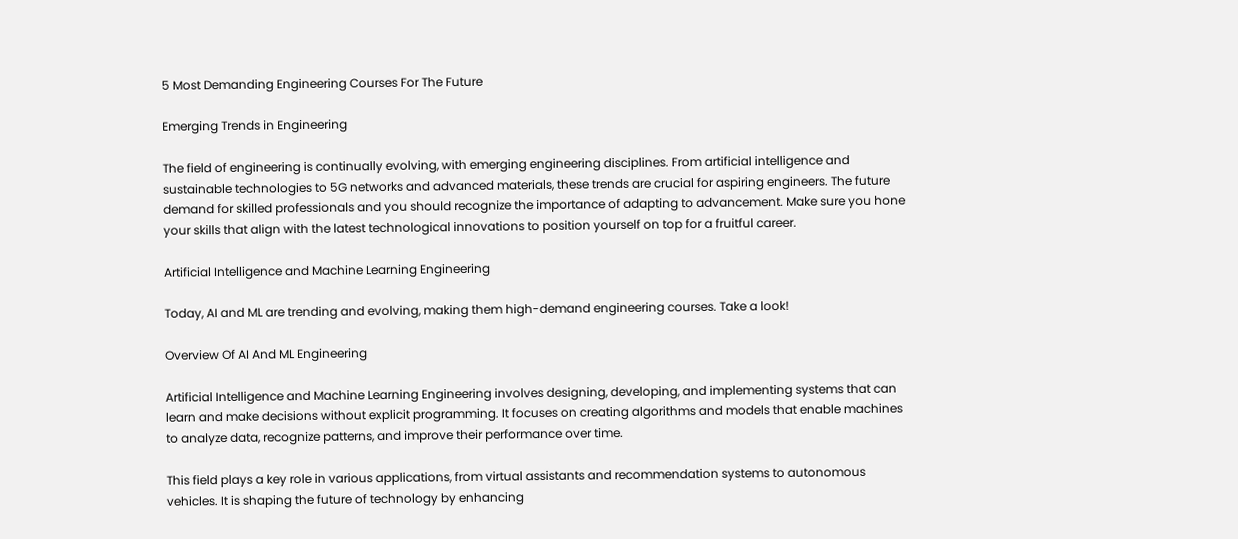5 Most Demanding Engineering Courses For The Future

Emerging Trends in Engineering

The field of engineering is continually evolving, with emerging engineering disciplines. From artificial intelligence and sustainable technologies to 5G networks and advanced materials, these trends are crucial for aspiring engineers. The future demand for skilled professionals and you should recognize the importance of adapting to advancement. Make sure you hone your skills that align with the latest technological innovations to position yourself on top for a fruitful career.

Artificial Intelligence and Machine Learning Engineering

Today, AI and ML are trending and evolving, making them high-demand engineering courses. Take a look!

Overview Of AI And ML Engineering

Artificial Intelligence and Machine Learning Engineering involves designing, developing, and implementing systems that can learn and make decisions without explicit programming. It focuses on creating algorithms and models that enable machines to analyze data, recognize patterns, and improve their performance over time.

This field plays a key role in various applications, from virtual assistants and recommendation systems to autonomous vehicles. It is shaping the future of technology by enhancing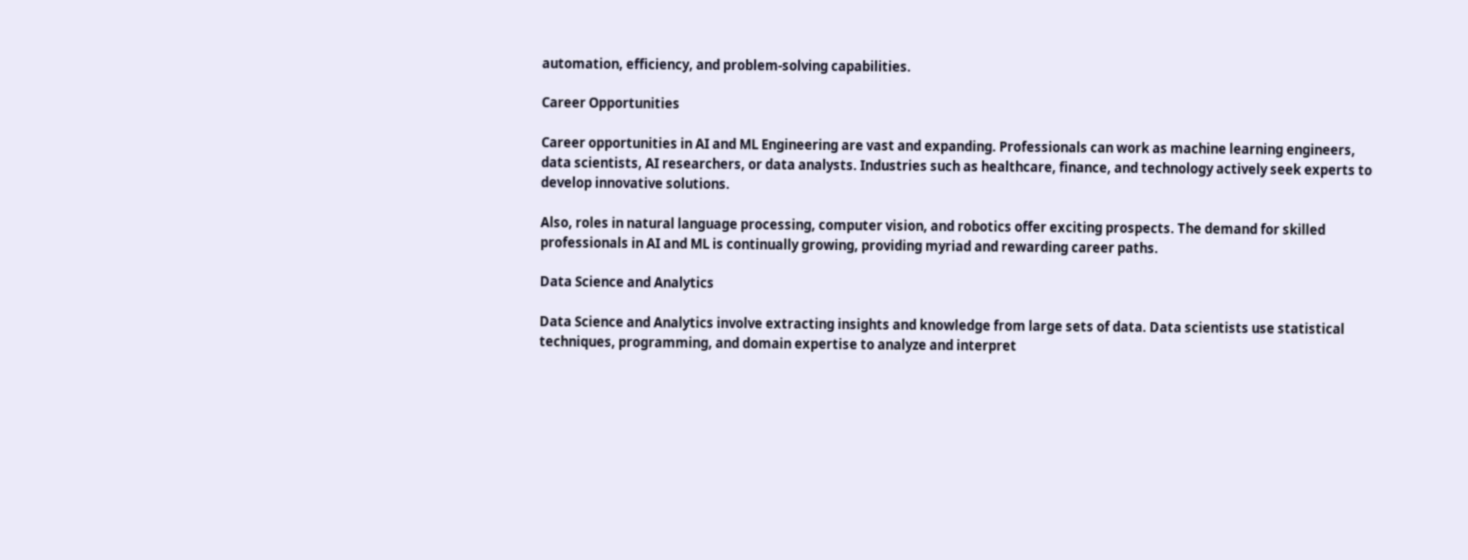automation, efficiency, and problem-solving capabilities.

Career Opportunities

Career opportunities in AI and ML Engineering are vast and expanding. Professionals can work as machine learning engineers, data scientists, AI researchers, or data analysts. Industries such as healthcare, finance, and technology actively seek experts to develop innovative solutions.

Also, roles in natural language processing, computer vision, and robotics offer exciting prospects. The demand for skilled professionals in AI and ML is continually growing, providing myriad and rewarding career paths.

Data Science and Analytics

Data Science and Analytics involve extracting insights and knowledge from large sets of data. Data scientists use statistical techniques, programming, and domain expertise to analyze and interpret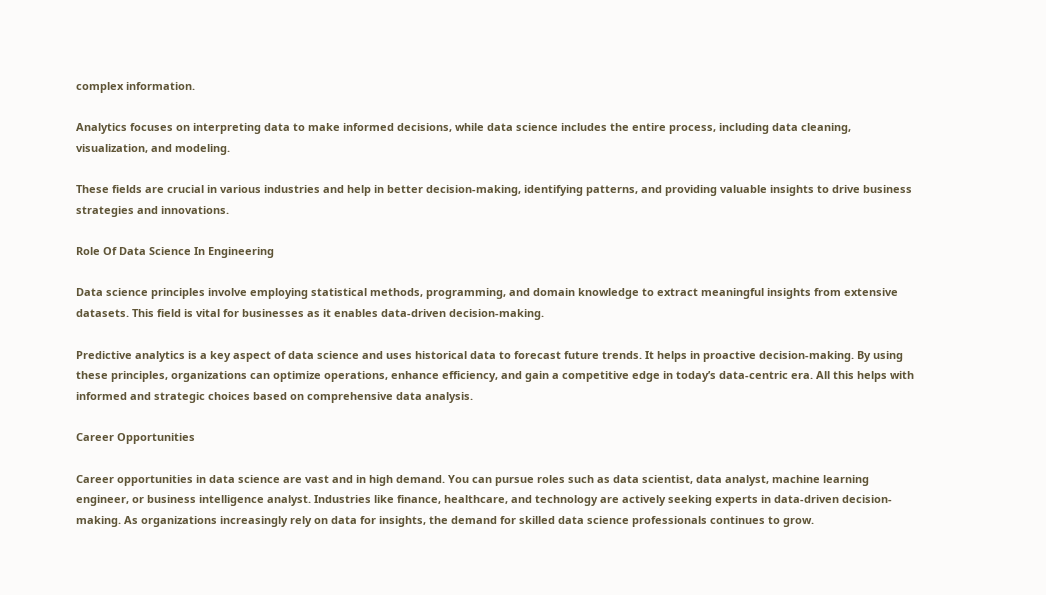complex information.

Analytics focuses on interpreting data to make informed decisions, while data science includes the entire process, including data cleaning, visualization, and modeling.

These fields are crucial in various industries and help in better decision-making, identifying patterns, and providing valuable insights to drive business strategies and innovations.

Role Of Data Science In Engineering

Data science principles involve employing statistical methods, programming, and domain knowledge to extract meaningful insights from extensive datasets. This field is vital for businesses as it enables data-driven decision-making.

Predictive analytics is a key aspect of data science and uses historical data to forecast future trends. It helps in proactive decision-making. By using these principles, organizations can optimize operations, enhance efficiency, and gain a competitive edge in today’s data-centric era. All this helps with informed and strategic choices based on comprehensive data analysis.

Career Opportunities

Career opportunities in data science are vast and in high demand. You can pursue roles such as data scientist, data analyst, machine learning engineer, or business intelligence analyst. Industries like finance, healthcare, and technology are actively seeking experts in data-driven decision-making. As organizations increasingly rely on data for insights, the demand for skilled data science professionals continues to grow.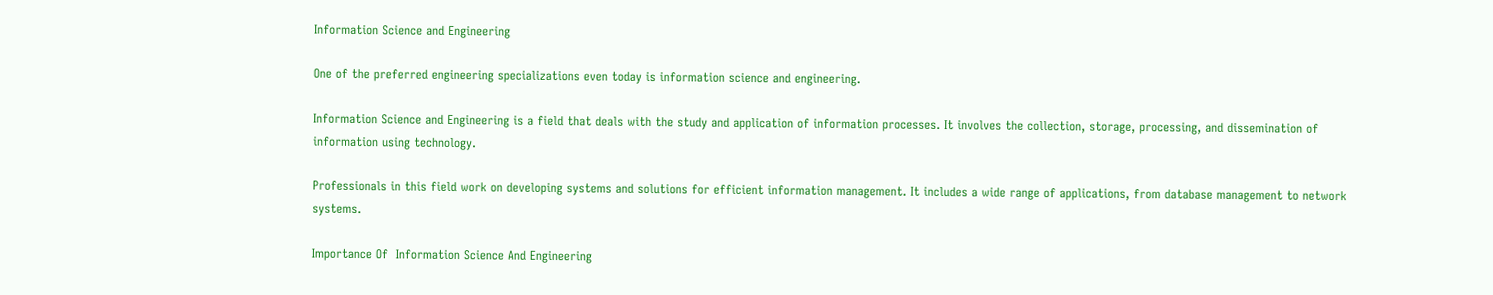Information Science and Engineering

One of the preferred engineering specializations even today is information science and engineering.

Information Science and Engineering is a field that deals with the study and application of information processes. It involves the collection, storage, processing, and dissemination of information using technology.

Professionals in this field work on developing systems and solutions for efficient information management. It includes a wide range of applications, from database management to network systems.

Importance Of  Information Science And Engineering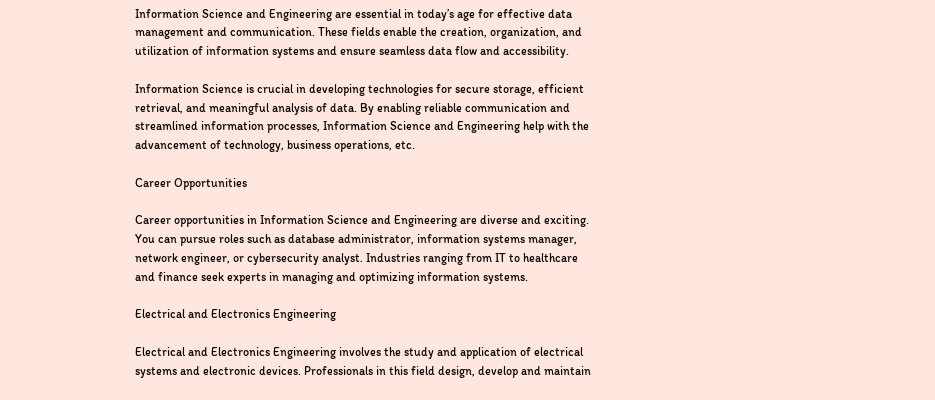Information Science and Engineering are essential in today’s age for effective data management and communication. These fields enable the creation, organization, and utilization of information systems and ensure seamless data flow and accessibility.

Information Science is crucial in developing technologies for secure storage, efficient retrieval, and meaningful analysis of data. By enabling reliable communication and streamlined information processes, Information Science and Engineering help with the advancement of technology, business operations, etc.

Career Opportunities

Career opportunities in Information Science and Engineering are diverse and exciting. You can pursue roles such as database administrator, information systems manager, network engineer, or cybersecurity analyst. Industries ranging from IT to healthcare and finance seek experts in managing and optimizing information systems.

Electrical and Electronics Engineering

Electrical and Electronics Engineering involves the study and application of electrical systems and electronic devices. Professionals in this field design, develop and maintain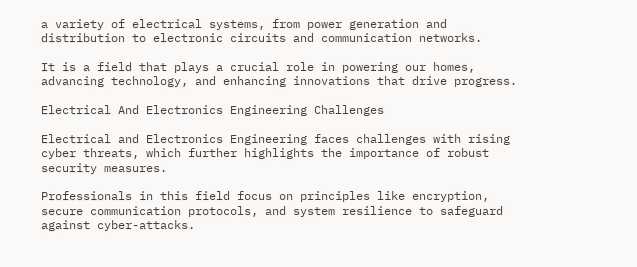a variety of electrical systems, from power generation and distribution to electronic circuits and communication networks.

It is a field that plays a crucial role in powering our homes, advancing technology, and enhancing innovations that drive progress.

Electrical And Electronics Engineering Challenges

Electrical and Electronics Engineering faces challenges with rising cyber threats, which further highlights the importance of robust security measures.

Professionals in this field focus on principles like encryption, secure communication protocols, and system resilience to safeguard against cyber-attacks.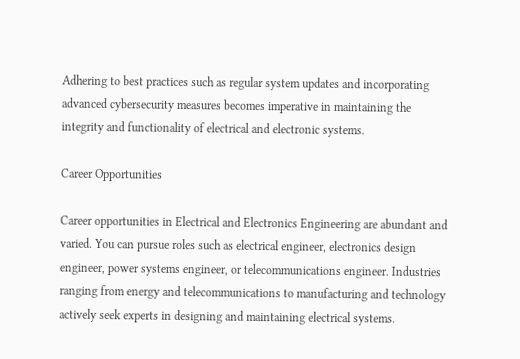Adhering to best practices such as regular system updates and incorporating advanced cybersecurity measures becomes imperative in maintaining the integrity and functionality of electrical and electronic systems.

Career Opportunities

Career opportunities in Electrical and Electronics Engineering are abundant and varied. You can pursue roles such as electrical engineer, electronics design engineer, power systems engineer, or telecommunications engineer. Industries ranging from energy and telecommunications to manufacturing and technology actively seek experts in designing and maintaining electrical systems.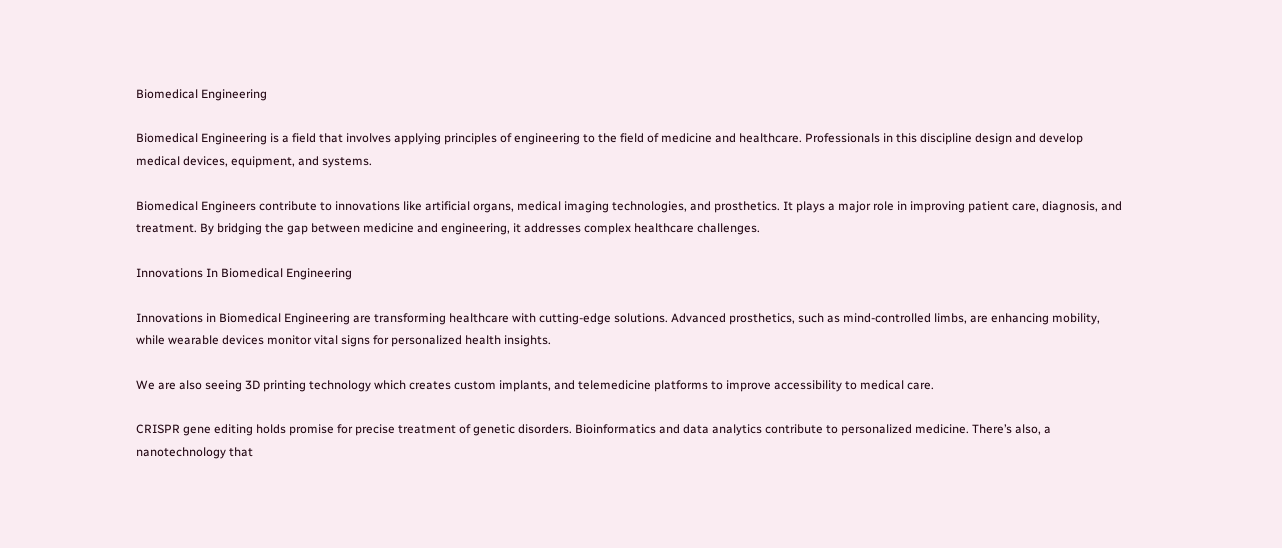Biomedical Engineering

Biomedical Engineering is a field that involves applying principles of engineering to the field of medicine and healthcare. Professionals in this discipline design and develop medical devices, equipment, and systems.

Biomedical Engineers contribute to innovations like artificial organs, medical imaging technologies, and prosthetics. It plays a major role in improving patient care, diagnosis, and treatment. By bridging the gap between medicine and engineering, it addresses complex healthcare challenges.

Innovations In Biomedical Engineering

Innovations in Biomedical Engineering are transforming healthcare with cutting-edge solutions. Advanced prosthetics, such as mind-controlled limbs, are enhancing mobility, while wearable devices monitor vital signs for personalized health insights.

We are also seeing 3D printing technology which creates custom implants, and telemedicine platforms to improve accessibility to medical care.

CRISPR gene editing holds promise for precise treatment of genetic disorders. Bioinformatics and data analytics contribute to personalized medicine. There’s also, a nanotechnology that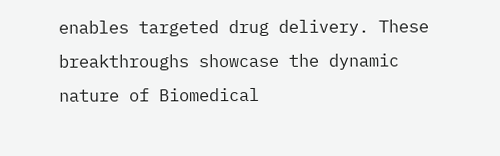enables targeted drug delivery. These breakthroughs showcase the dynamic nature of Biomedical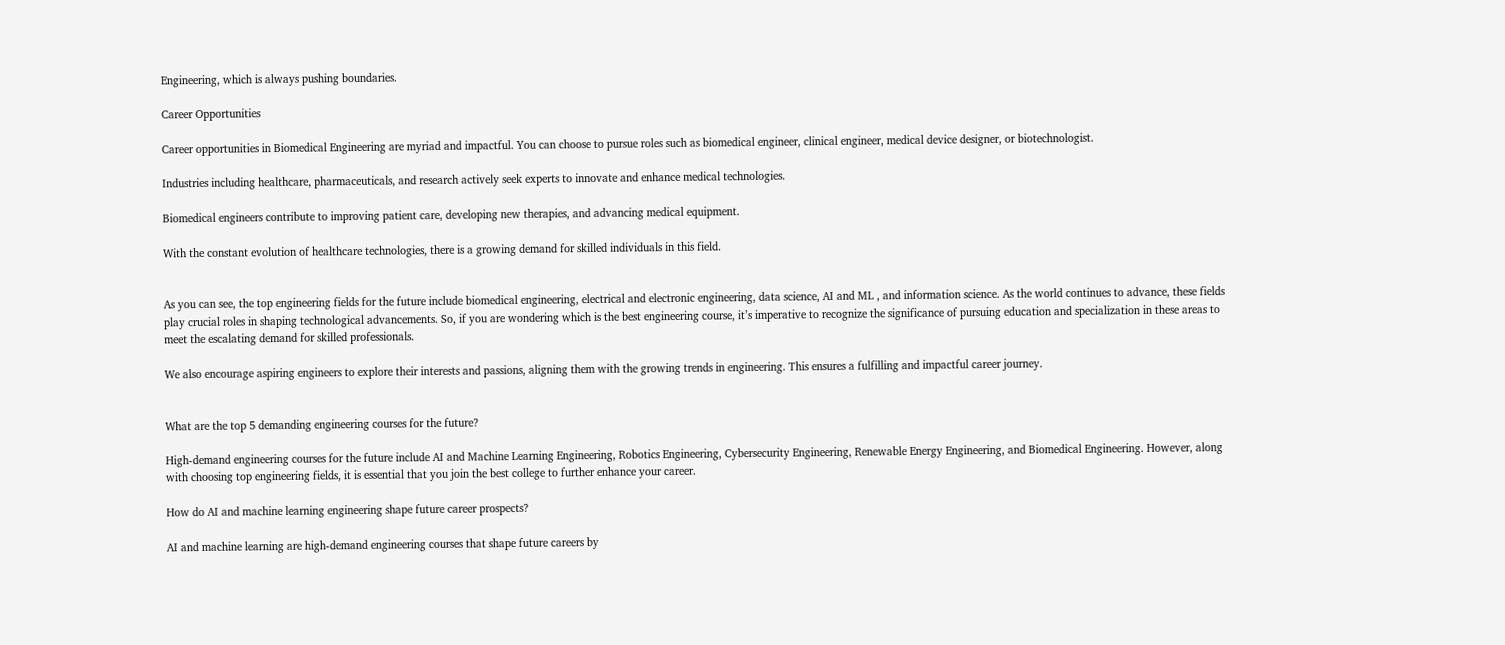Engineering, which is always pushing boundaries.

Career Opportunities

Career opportunities in Biomedical Engineering are myriad and impactful. You can choose to pursue roles such as biomedical engineer, clinical engineer, medical device designer, or biotechnologist.

Industries including healthcare, pharmaceuticals, and research actively seek experts to innovate and enhance medical technologies.

Biomedical engineers contribute to improving patient care, developing new therapies, and advancing medical equipment.

With the constant evolution of healthcare technologies, there is a growing demand for skilled individuals in this field.


As you can see, the top engineering fields for the future include biomedical engineering, electrical and electronic engineering, data science, AI and ML , and information science. As the world continues to advance, these fields play crucial roles in shaping technological advancements. So, if you are wondering which is the best engineering course, it’s imperative to recognize the significance of pursuing education and specialization in these areas to meet the escalating demand for skilled professionals.

We also encourage aspiring engineers to explore their interests and passions, aligning them with the growing trends in engineering. This ensures a fulfilling and impactful career journey.


What are the top 5 demanding engineering courses for the future?

High-demand engineering courses for the future include AI and Machine Learning Engineering, Robotics Engineering, Cybersecurity Engineering, Renewable Energy Engineering, and Biomedical Engineering. However, along with choosing top engineering fields, it is essential that you join the best college to further enhance your career.

How do AI and machine learning engineering shape future career prospects?

AI and machine learning are high-demand engineering courses that shape future careers by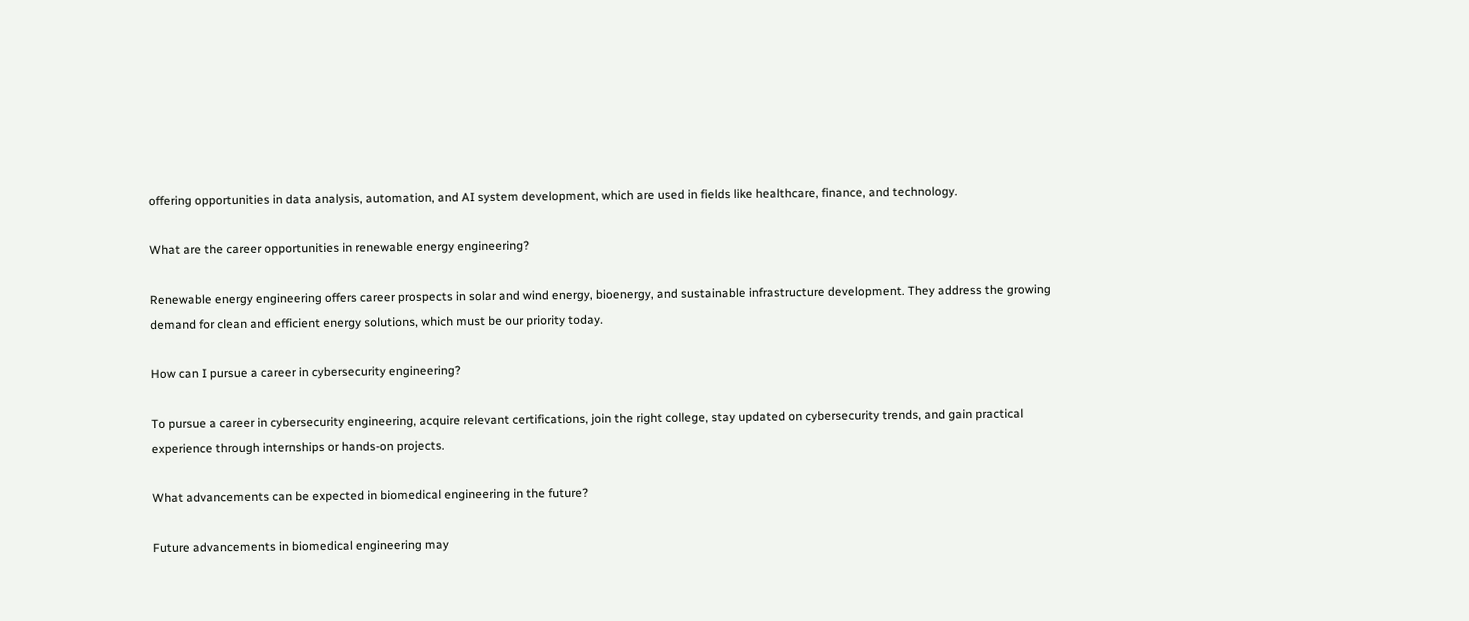offering opportunities in data analysis, automation, and AI system development, which are used in fields like healthcare, finance, and technology.

What are the career opportunities in renewable energy engineering?

Renewable energy engineering offers career prospects in solar and wind energy, bioenergy, and sustainable infrastructure development. They address the growing demand for clean and efficient energy solutions, which must be our priority today.

How can I pursue a career in cybersecurity engineering?

To pursue a career in cybersecurity engineering, acquire relevant certifications, join the right college, stay updated on cybersecurity trends, and gain practical experience through internships or hands-on projects.

What advancements can be expected in biomedical engineering in the future?

Future advancements in biomedical engineering may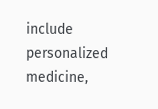include personalized medicine,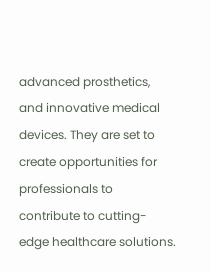advanced prosthetics, and innovative medical devices. They are set to create opportunities for professionals to contribute to cutting-edge healthcare solutions.